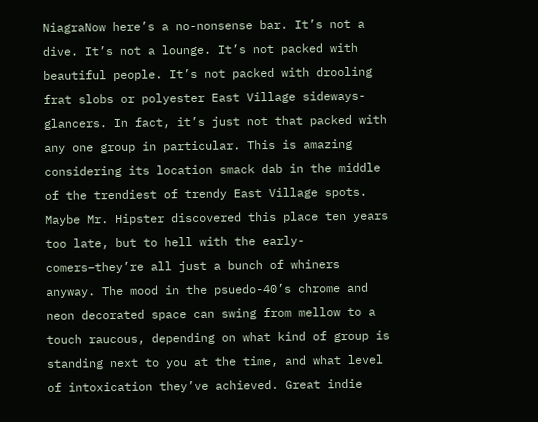NiagraNow here’s a no-nonsense bar. It’s not a dive. It’s not a lounge. It’s not packed with beautiful people. It’s not packed with drooling frat slobs or polyester East Village sideways-glancers. In fact, it’s just not that packed with any one group in particular. This is amazing considering its location smack dab in the middle of the trendiest of trendy East Village spots. Maybe Mr. Hipster discovered this place ten years too late, but to hell with the early-comers–they’re all just a bunch of whiners anyway. The mood in the psuedo-40’s chrome and neon decorated space can swing from mellow to a touch raucous, depending on what kind of group is standing next to you at the time, and what level of intoxication they’ve achieved. Great indie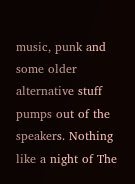music, punk and some older alternative stuff pumps out of the speakers. Nothing like a night of The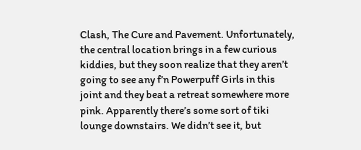Clash, The Cure and Pavement. Unfortunately, the central location brings in a few curious kiddies, but they soon realize that they aren’t going to see any f’n Powerpuff Girls in this joint and they beat a retreat somewhere more pink. Apparently there’s some sort of tiki lounge downstairs. We didn’t see it, but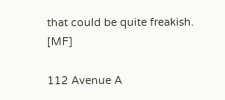that could be quite freakish. [MF]

112 Avenue A